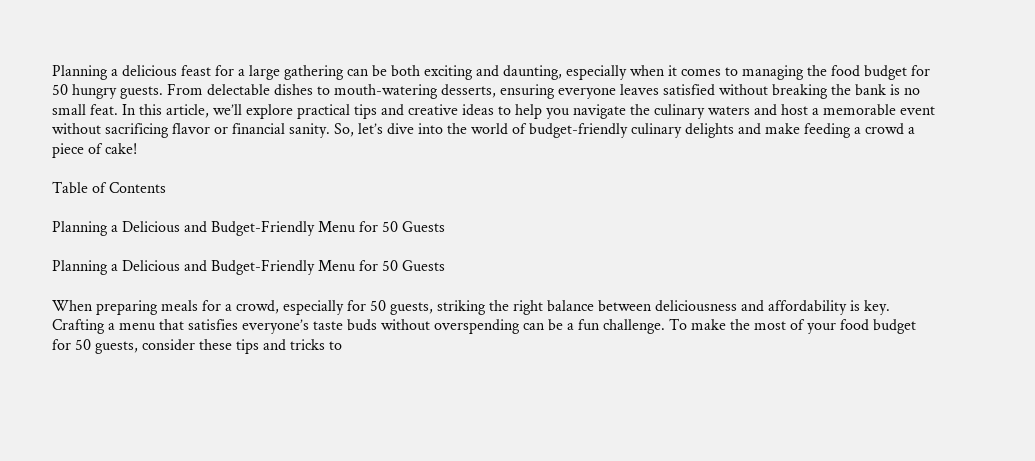Planning a delicious feast for a large gathering can be both exciting and daunting, especially when it comes to managing the food budget for 50 hungry guests. From delectable dishes to mouth-watering desserts, ensuring everyone leaves satisfied without breaking the bank is no small feat. In this article, we’ll explore practical tips and creative ideas to help you navigate the culinary waters and host a memorable event without sacrificing flavor or financial sanity. So, let’s dive into the world of budget-friendly culinary delights and make feeding a crowd a piece of cake!

Table of Contents

Planning a Delicious and Budget-Friendly Menu for 50 Guests

Planning a Delicious and Budget-Friendly Menu for 50 Guests

When preparing meals for a crowd, especially for 50 guests, striking the right balance between deliciousness and affordability is key. Crafting a menu that satisfies everyone’s taste buds without overspending can be a fun challenge. To make the most of your food budget for 50 guests, consider these tips and tricks to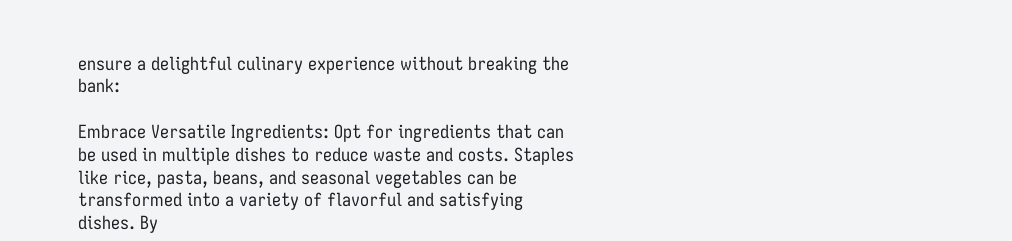ensure a delightful culinary experience without breaking the bank:

Embrace Versatile Ingredients: Opt for ingredients that can be used in multiple dishes to reduce waste and costs. Staples like rice, pasta, beans, and seasonal vegetables can be transformed into a variety of flavorful and satisfying dishes. By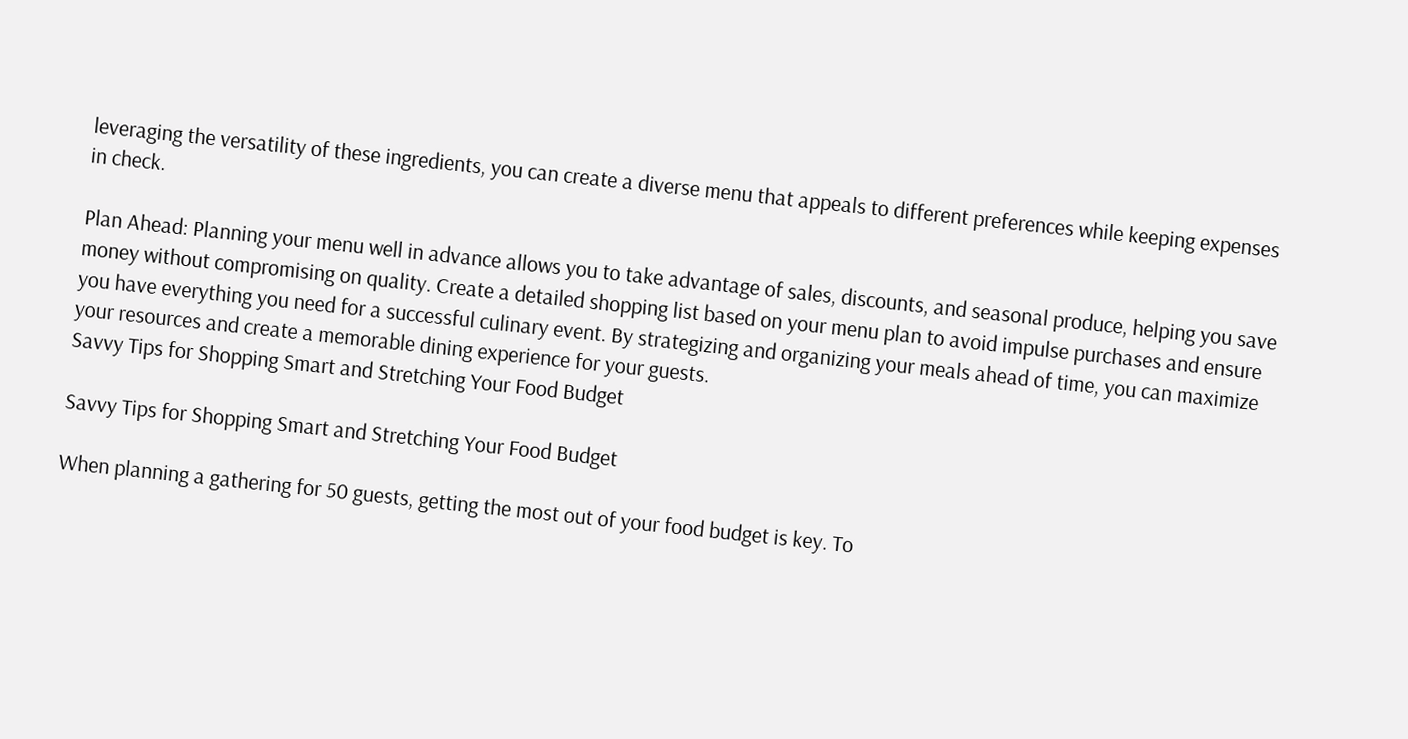leveraging the versatility of these ingredients, you can create a diverse menu that appeals to different preferences while keeping expenses in check.

Plan Ahead: Planning your menu well in advance allows you to take advantage of sales, discounts, and seasonal produce, helping you save money without compromising on quality. Create a detailed shopping list based on your menu plan to avoid impulse purchases and ensure you have everything you need for a successful culinary event. By strategizing and organizing your meals ahead of time, you can maximize your resources and create a memorable dining experience for your guests.
Savvy Tips for Shopping Smart and Stretching Your Food Budget

Savvy Tips for Shopping Smart and Stretching Your Food Budget

When planning a gathering for 50 guests, getting the most out of your food budget is key. To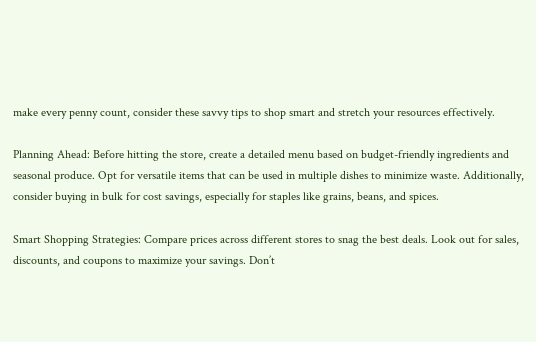make every penny count, consider these savvy tips to shop smart and stretch your resources effectively.

Planning Ahead: Before hitting the store, create a detailed menu based on budget-friendly ingredients and seasonal produce. Opt for versatile items that can be used in multiple dishes to minimize waste. Additionally, consider buying in bulk for cost savings, especially for staples like grains, beans, and spices.

Smart Shopping Strategies: Compare prices across different stores to snag the best deals. Look out for sales, discounts, and coupons to maximize your savings. Don’t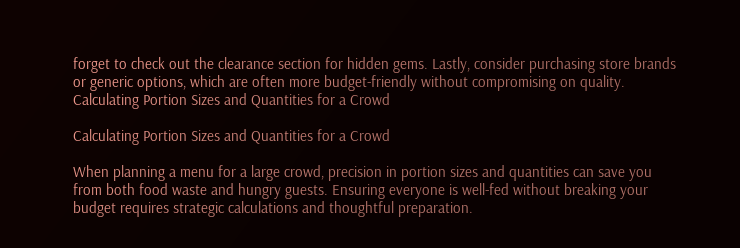forget to check out the clearance section for hidden gems. Lastly, consider purchasing store brands or generic options, which are often more budget-friendly without compromising on quality.
Calculating Portion Sizes and Quantities for a Crowd

Calculating Portion Sizes and Quantities for a Crowd

When planning a menu for a large crowd, precision in portion sizes and quantities can save you from both food waste and hungry guests. Ensuring everyone is well-fed without breaking your budget requires strategic calculations and thoughtful preparation.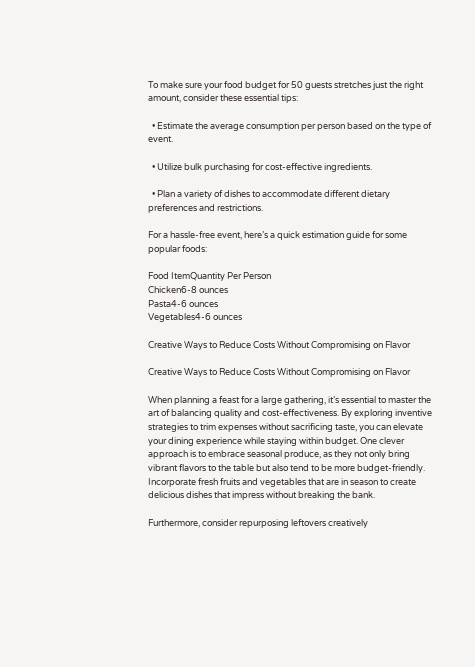To make sure your food budget for 50 guests stretches just the right amount, consider these essential tips:

  • Estimate the average consumption per person based on the type of event.

  • Utilize bulk purchasing for cost-effective ingredients.

  • Plan a variety of dishes to accommodate different dietary preferences and restrictions.

For a hassle-free event, here’s a quick estimation guide for some popular foods:

Food ItemQuantity Per Person
Chicken6-8 ounces
Pasta4-6 ounces
Vegetables4-6 ounces

Creative Ways to Reduce Costs Without Compromising on Flavor

Creative Ways to Reduce Costs Without Compromising on Flavor

When planning a feast for a large gathering, it’s essential to master the art of balancing quality and cost-effectiveness. By exploring inventive strategies to trim expenses without sacrificing taste, you can elevate your dining experience while staying within budget. One clever approach is to embrace seasonal produce, as they not only bring vibrant flavors to the table but also tend to be more budget-friendly. Incorporate fresh fruits and vegetables that are in season to create delicious dishes that impress without breaking the bank.

Furthermore, consider repurposing leftovers creatively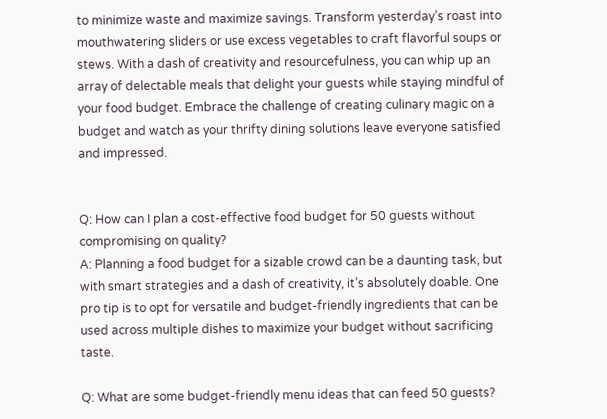to minimize waste and maximize savings. Transform yesterday’s roast into mouthwatering sliders or use excess vegetables to craft flavorful soups or stews. With a dash of creativity and resourcefulness, you can whip up an array of delectable meals that delight your guests while staying mindful of your food budget. Embrace the challenge of creating culinary magic on a budget and watch as your thrifty dining solutions leave everyone satisfied and impressed.


Q: How can I plan a cost-effective food budget for 50 guests without compromising on quality?
A: Planning a food budget for a sizable crowd can be a daunting task, but with smart strategies and a dash of creativity, it’s absolutely doable. One pro tip is to opt for versatile and budget-friendly ingredients that can be used across multiple dishes to maximize your budget without sacrificing taste.

Q: What are some budget-friendly menu ideas that can feed 50 guests?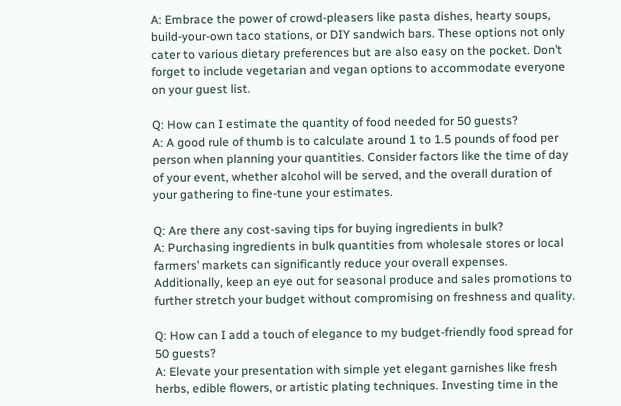A: Embrace the power of crowd-pleasers like pasta dishes, hearty soups, build-your-own taco stations, or DIY sandwich bars. These options not only cater to various dietary preferences but are also easy on the pocket. Don’t forget to include vegetarian and vegan options to accommodate everyone on your guest list.

Q: How can I estimate the quantity of food needed for 50 guests?
A: A good rule of thumb is to calculate around 1 to 1.5 pounds of food per person when planning your quantities. Consider factors like the time of day of your event, whether alcohol will be served, and the overall duration of your gathering to fine-tune your estimates.

Q: Are there any cost-saving tips for buying ingredients in bulk?
A: Purchasing ingredients in bulk quantities from wholesale stores or local farmers’ markets can significantly reduce your overall expenses. Additionally, keep an eye out for seasonal produce and sales promotions to further stretch your budget without compromising on freshness and quality.

Q: How can I add a touch of elegance to my budget-friendly food spread for 50 guests?
A: Elevate your presentation with simple yet elegant garnishes like fresh herbs, edible flowers, or artistic plating techniques. Investing time in the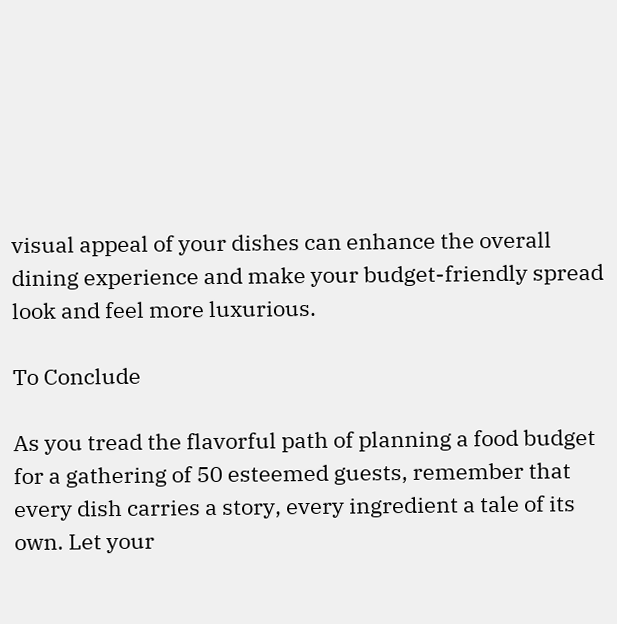visual appeal of your dishes can enhance the overall dining experience and make your budget-friendly spread look and feel more luxurious.

To Conclude

As you tread the flavorful path of planning a food budget for a gathering of 50 esteemed guests, remember that every dish carries a story, every ingredient a tale of its own. Let your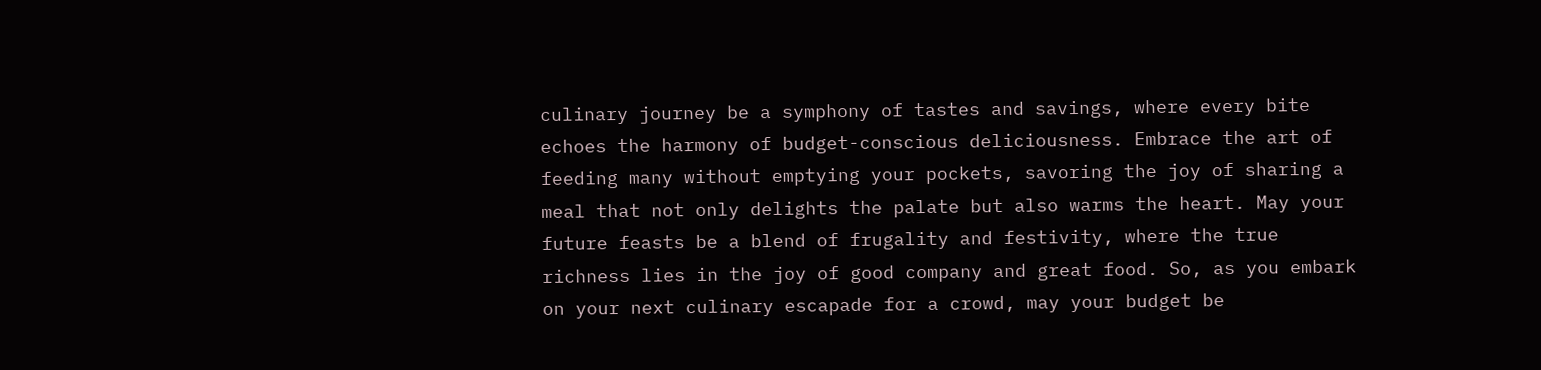culinary journey be a symphony of tastes and savings, where every bite echoes the harmony of budget-conscious deliciousness. Embrace the art of feeding many without emptying your pockets, savoring the joy of sharing a meal that not only delights the palate but also warms the heart. May your future feasts be a blend of frugality and festivity, where the true richness lies in the joy of good company and great food. So, as you embark on your next culinary escapade for a crowd, may your budget be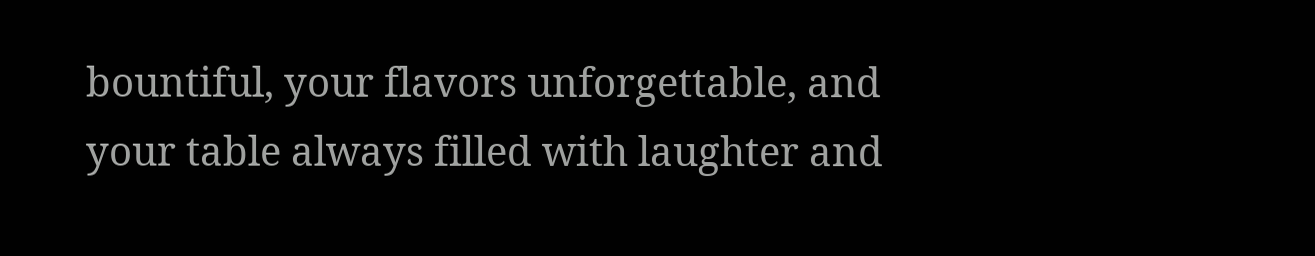bountiful, your flavors unforgettable, and your table always filled with laughter and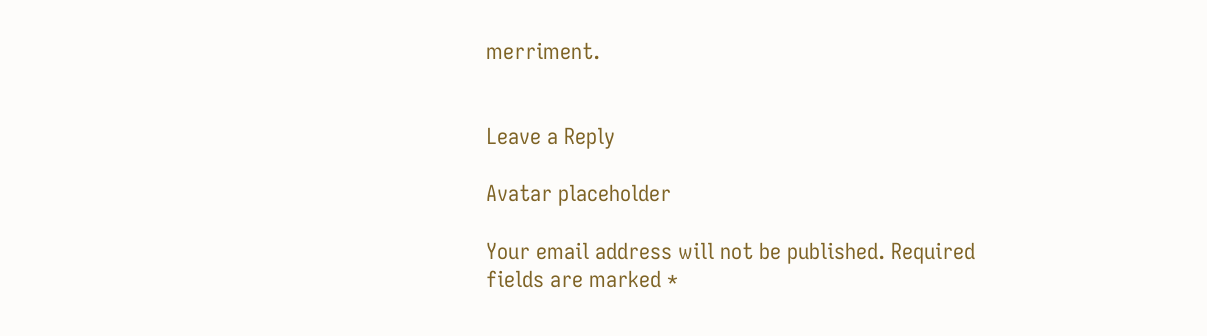merriment.


Leave a Reply

Avatar placeholder

Your email address will not be published. Required fields are marked *